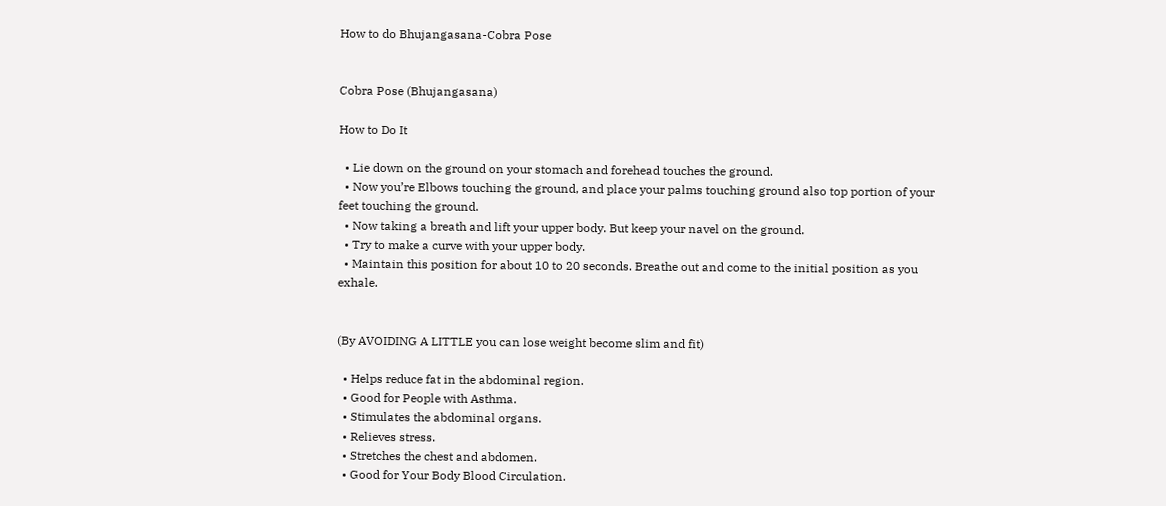How to do Bhujangasana-Cobra Pose


Cobra Pose (Bhujangasana)

How to Do It

  • Lie down on the ground on your stomach and forehead touches the ground.
  • Now you’re Elbows touching the ground, and place your palms touching ground also top portion of your feet touching the ground.
  • Now taking a breath and lift your upper body. But keep your navel on the ground.
  • Try to make a curve with your upper body.
  • Maintain this position for about 10 to 20 seconds. Breathe out and come to the initial position as you exhale.


(By AVOIDING A LITTLE you can lose weight become slim and fit)

  • Helps reduce fat in the abdominal region.
  • Good for People with Asthma.
  • Stimulates the abdominal organs.
  • Relieves stress.
  • Stretches the chest and abdomen.
  • Good for Your Body Blood Circulation.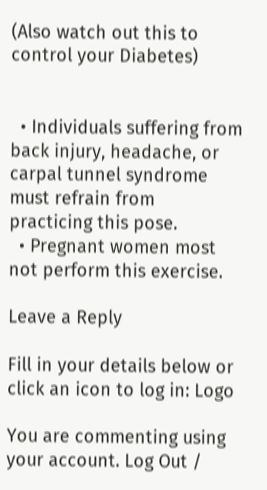(Also watch out this to control your Diabetes)


  • Individuals suffering from back injury, headache, or carpal tunnel syndrome must refrain from practicing this pose.
  • Pregnant women most not perform this exercise.

Leave a Reply

Fill in your details below or click an icon to log in: Logo

You are commenting using your account. Log Out /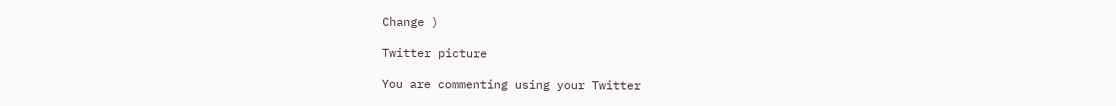Change )

Twitter picture

You are commenting using your Twitter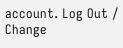account. Log Out / Change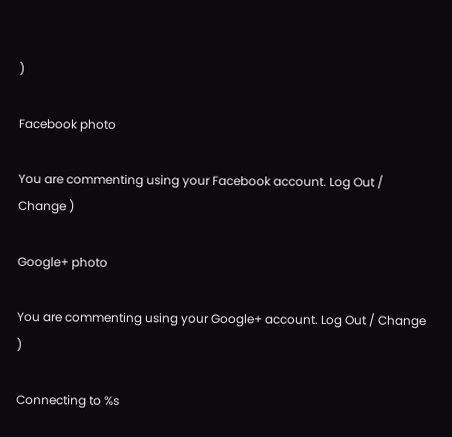)

Facebook photo

You are commenting using your Facebook account. Log Out / Change )

Google+ photo

You are commenting using your Google+ account. Log Out / Change )

Connecting to %s